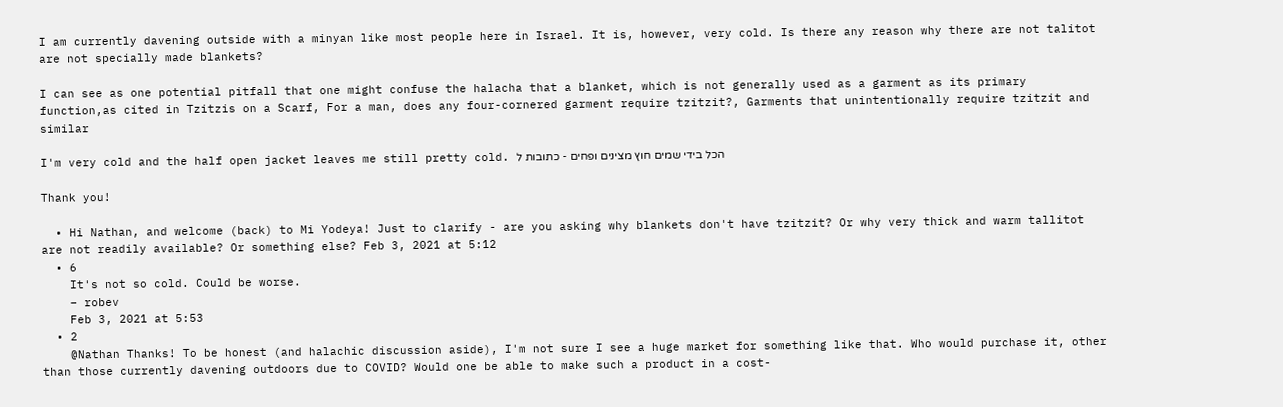I am currently davening outside with a minyan like most people here in Israel. It is, however, very cold. Is there any reason why there are not talitot are not specially made blankets?

I can see as one potential pitfall that one might confuse the halacha that a blanket, which is not generally used as a garment as its primary function,as cited in Tzitzis on a Scarf, For a man, does any four-cornered garment require tzitzit?, Garments that unintentionally require tzitzit and similar

I'm very cold and the half open jacket leaves me still pretty cold. הכל בידי שמים חוץ מצינים ופחים - כתובות ל

Thank you!

  • Hi Nathan, and welcome (back) to Mi Yodeya! Just to clarify - are you asking why blankets don't have tzitzit? Or why very thick and warm tallitot are not readily available? Or something else? Feb 3, 2021 at 5:12
  • 6
    It's not so cold. Could be worse.
    – robev
    Feb 3, 2021 at 5:53
  • 2
    @Nathan Thanks! To be honest (and halachic discussion aside), I'm not sure I see a huge market for something like that. Who would purchase it, other than those currently davening outdoors due to COVID? Would one be able to make such a product in a cost-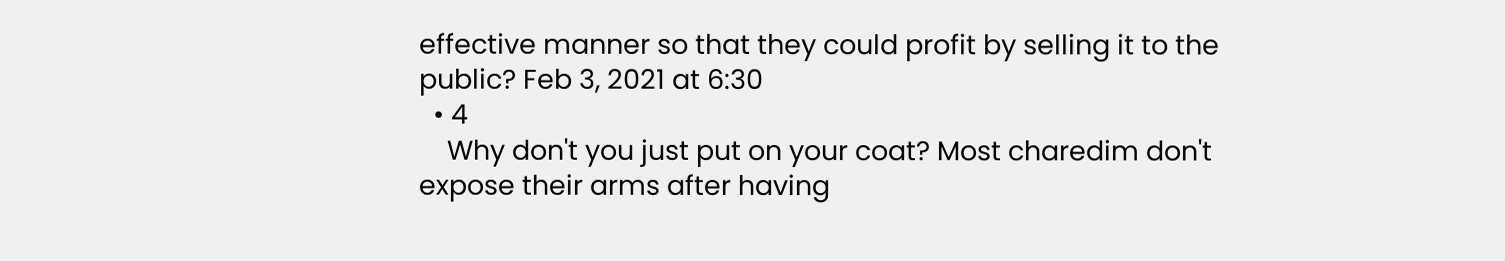effective manner so that they could profit by selling it to the public? Feb 3, 2021 at 6:30
  • 4
    Why don't you just put on your coat? Most charedim don't expose their arms after having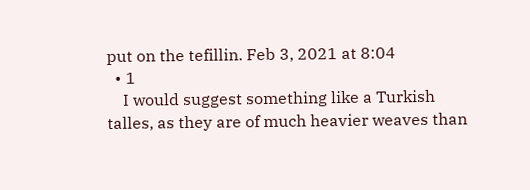put on the tefillin. Feb 3, 2021 at 8:04
  • 1
    I would suggest something like a Turkish talles, as they are of much heavier weaves than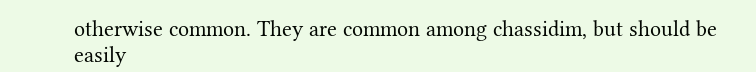otherwise common. They are common among chassidim, but should be easily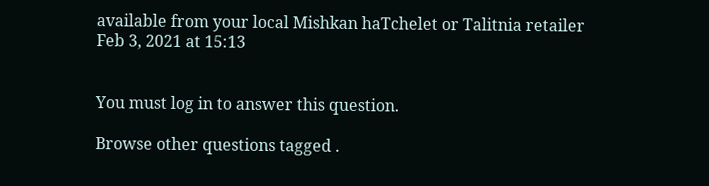available from your local Mishkan haTchelet or Talitnia retailer Feb 3, 2021 at 15:13


You must log in to answer this question.

Browse other questions tagged .